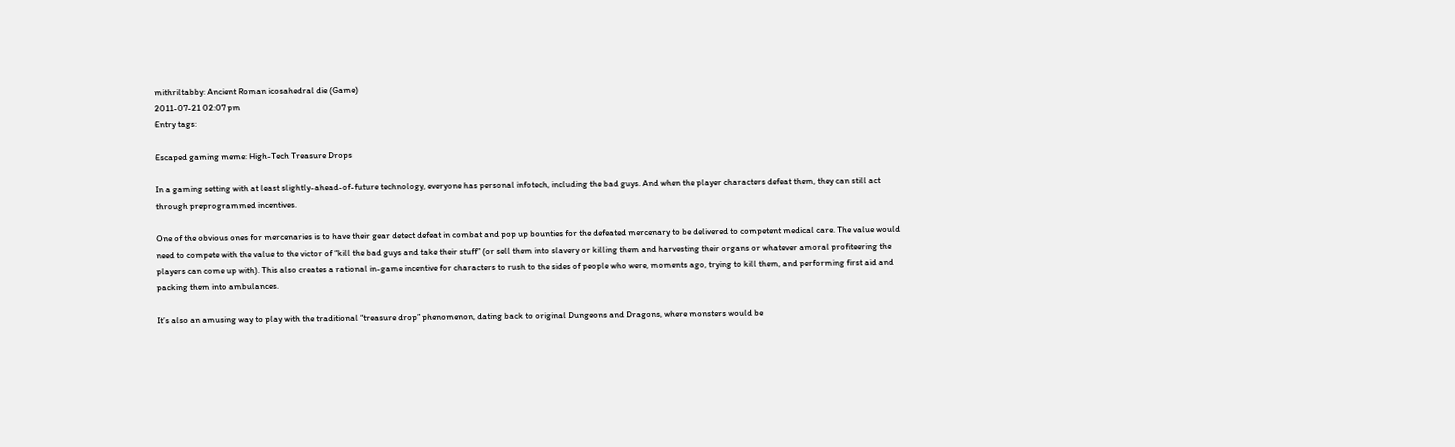mithriltabby: Ancient Roman icosahedral die (Game)
2011-07-21 02:07 pm
Entry tags:

Escaped gaming meme: High-Tech Treasure Drops

In a gaming setting with at least slightly-ahead-of-future technology, everyone has personal infotech, including the bad guys. And when the player characters defeat them, they can still act through preprogrammed incentives.

One of the obvious ones for mercenaries is to have their gear detect defeat in combat and pop up bounties for the defeated mercenary to be delivered to competent medical care. The value would need to compete with the value to the victor of “kill the bad guys and take their stuff” (or sell them into slavery or killing them and harvesting their organs or whatever amoral profiteering the players can come up with). This also creates a rational in-game incentive for characters to rush to the sides of people who were, moments ago, trying to kill them, and performing first aid and packing them into ambulances.

It’s also an amusing way to play with the traditional “treasure drop” phenomenon, dating back to original Dungeons and Dragons, where monsters would be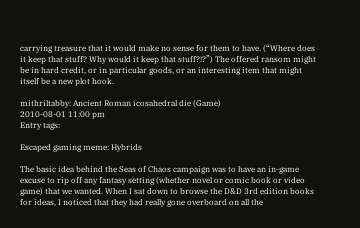carrying treasure that it would make no sense for them to have. (“Where does it keep that stuff? Why would it keep that stuff?!?”) The offered ransom might be in hard credit, or in particular goods, or an interesting item that might itself be a new plot hook.

mithriltabby: Ancient Roman icosahedral die (Game)
2010-08-01 11:00 pm
Entry tags:

Escaped gaming meme: Hybrids

The basic idea behind the Seas of Chaos campaign was to have an in-game excuse to rip off any fantasy setting (whether novel or comic book or video game) that we wanted. When I sat down to browse the D&D 3rd edition books for ideas, I noticed that they had really gone overboard on all the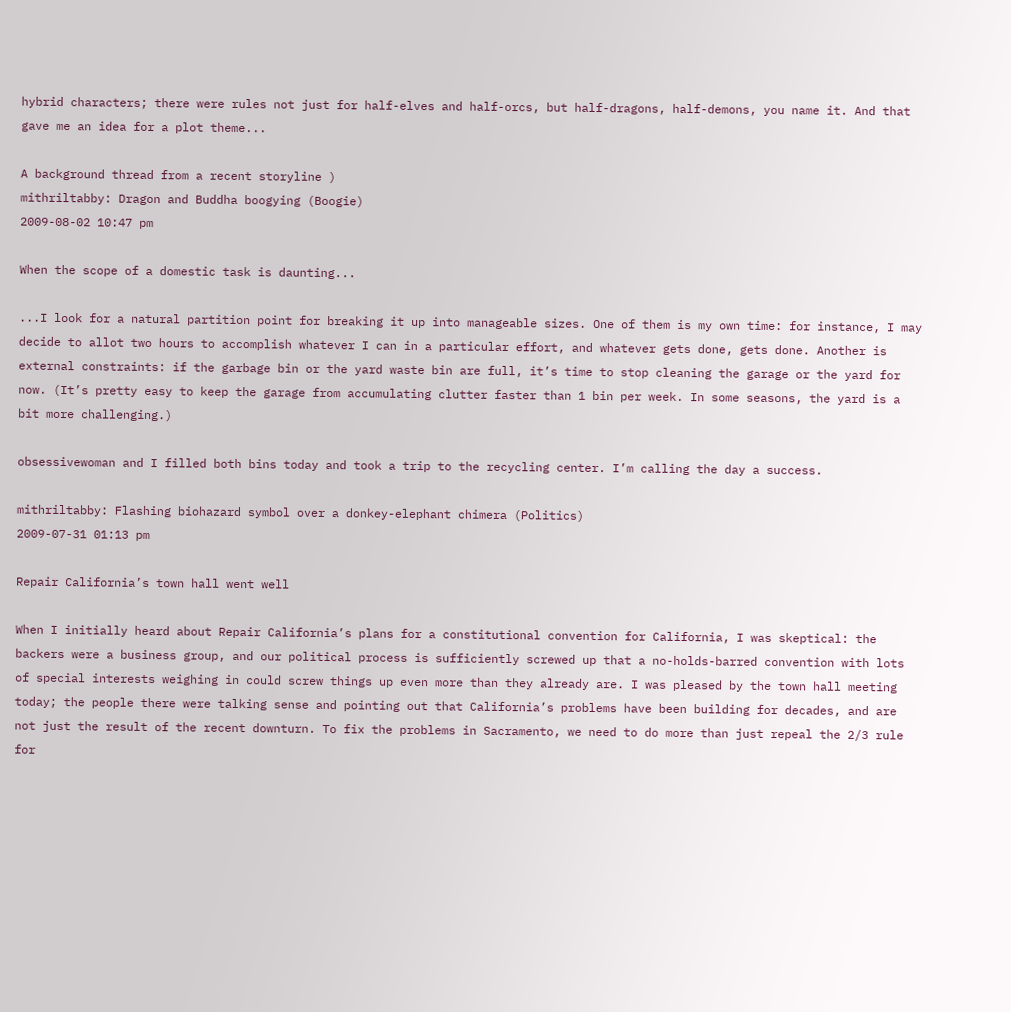hybrid characters; there were rules not just for half-elves and half-orcs, but half-dragons, half-demons, you name it. And that gave me an idea for a plot theme...

A background thread from a recent storyline )
mithriltabby: Dragon and Buddha boogying (Boogie)
2009-08-02 10:47 pm

When the scope of a domestic task is daunting...

...I look for a natural partition point for breaking it up into manageable sizes. One of them is my own time: for instance, I may decide to allot two hours to accomplish whatever I can in a particular effort, and whatever gets done, gets done. Another is external constraints: if the garbage bin or the yard waste bin are full, it’s time to stop cleaning the garage or the yard for now. (It’s pretty easy to keep the garage from accumulating clutter faster than 1 bin per week. In some seasons, the yard is a bit more challenging.)

obsessivewoman and I filled both bins today and took a trip to the recycling center. I’m calling the day a success.

mithriltabby: Flashing biohazard symbol over a donkey-elephant chimera (Politics)
2009-07-31 01:13 pm

Repair California’s town hall went well

When I initially heard about Repair California’s plans for a constitutional convention for California, I was skeptical: the backers were a business group, and our political process is sufficiently screwed up that a no-holds-barred convention with lots of special interests weighing in could screw things up even more than they already are. I was pleased by the town hall meeting today; the people there were talking sense and pointing out that California’s problems have been building for decades, and are not just the result of the recent downturn. To fix the problems in Sacramento, we need to do more than just repeal the 2/3 rule for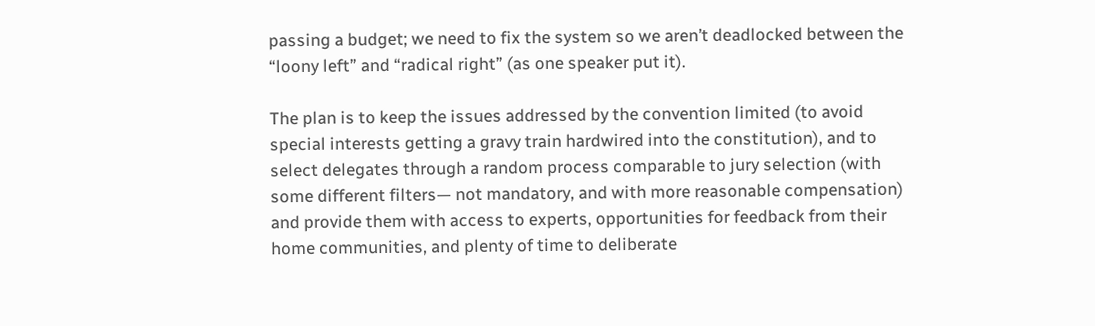passing a budget; we need to fix the system so we aren’t deadlocked between the “loony left” and “radical right” (as one speaker put it).

The plan is to keep the issues addressed by the convention limited (to avoid special interests getting a gravy train hardwired into the constitution), and to select delegates through a random process comparable to jury selection (with some different filters— not mandatory, and with more reasonable compensation) and provide them with access to experts, opportunities for feedback from their home communities, and plenty of time to deliberate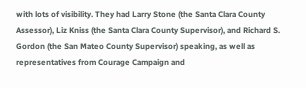with lots of visibility. They had Larry Stone (the Santa Clara County Assessor), Liz Kniss (the Santa Clara County Supervisor), and Richard S. Gordon (the San Mateo County Supervisor) speaking, as well as representatives from Courage Campaign and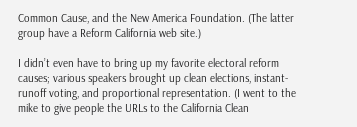Common Cause, and the New America Foundation. (The latter group have a Reform California web site.)

I didn’t even have to bring up my favorite electoral reform causes; various speakers brought up clean elections, instant-runoff voting, and proportional representation. (I went to the mike to give people the URLs to the California Clean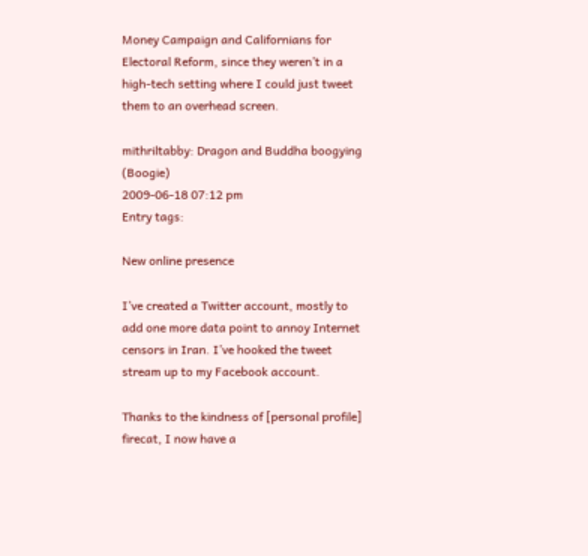Money Campaign and Californians for Electoral Reform, since they weren’t in a high-tech setting where I could just tweet them to an overhead screen.

mithriltabby: Dragon and Buddha boogying (Boogie)
2009-06-18 07:12 pm
Entry tags:

New online presence

I’ve created a Twitter account, mostly to add one more data point to annoy Internet censors in Iran. I’ve hooked the tweet stream up to my Facebook account.

Thanks to the kindness of [personal profile] firecat, I now have a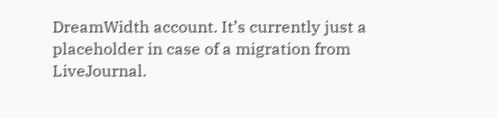DreamWidth account. It’s currently just a placeholder in case of a migration from LiveJournal.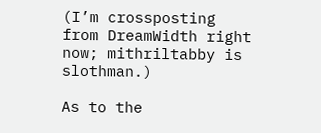(I’m crossposting from DreamWidth right now; mithriltabby is slothman.)

As to the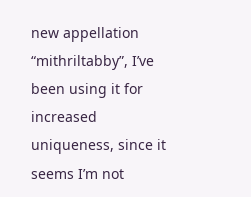new appellation “mithriltabby”, I’ve been using it for increased uniqueness, since it seems I’m not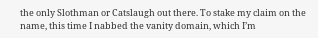the only Slothman or Catslaugh out there. To stake my claim on the name, this time I nabbed the vanity domain, which I’m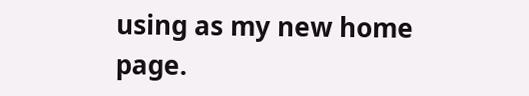using as my new home page.